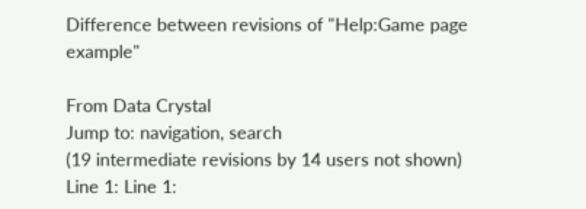Difference between revisions of "Help:Game page example"

From Data Crystal
Jump to: navigation, search
(19 intermediate revisions by 14 users not shown)
Line 1: Line 1: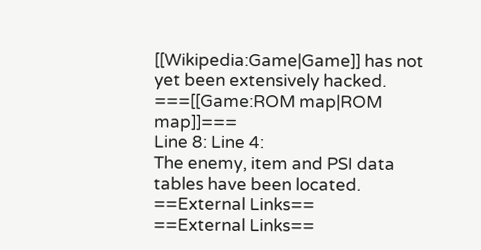[[Wikipedia:Game|Game]] has not yet been extensively hacked.
===[[Game:ROM map|ROM map]]===
Line 8: Line 4:
The enemy, item and PSI data tables have been located.
==External Links==
==External Links==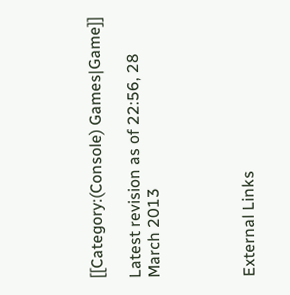[[Category:(Console) Games|Game]]

Latest revision as of 22:56, 28 March 2013




External Links